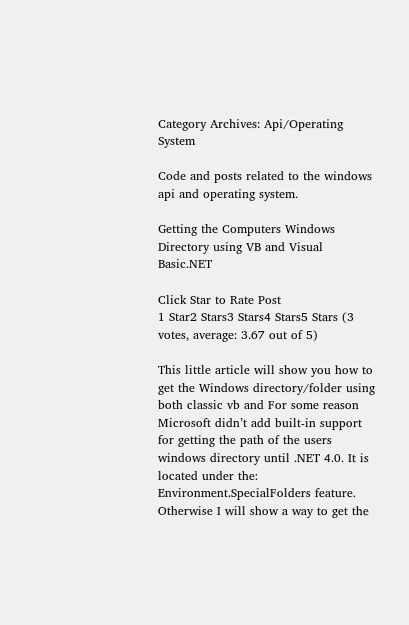Category Archives: Api/Operating System

Code and posts related to the windows api and operating system.

Getting the Computers Windows Directory using VB and Visual Basic.NET

Click Star to Rate Post
1 Star2 Stars3 Stars4 Stars5 Stars (3 votes, average: 3.67 out of 5)

This little article will show you how to get the Windows directory/folder using both classic vb and For some reason Microsoft didn’t add built-in support for getting the path of the users windows directory until .NET 4.0. It is located under the: Environment.SpecialFolders feature. Otherwise I will show a way to get the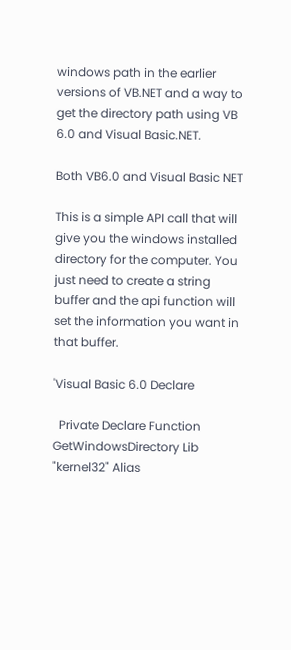windows path in the earlier versions of VB.NET and a way to get the directory path using VB 6.0 and Visual Basic.NET.

Both VB6.0 and Visual Basic NET

This is a simple API call that will give you the windows installed directory for the computer. You just need to create a string buffer and the api function will set the information you want in that buffer.

'Visual Basic 6.0 Declare

  Private Declare Function GetWindowsDirectory Lib "kernel32" Alias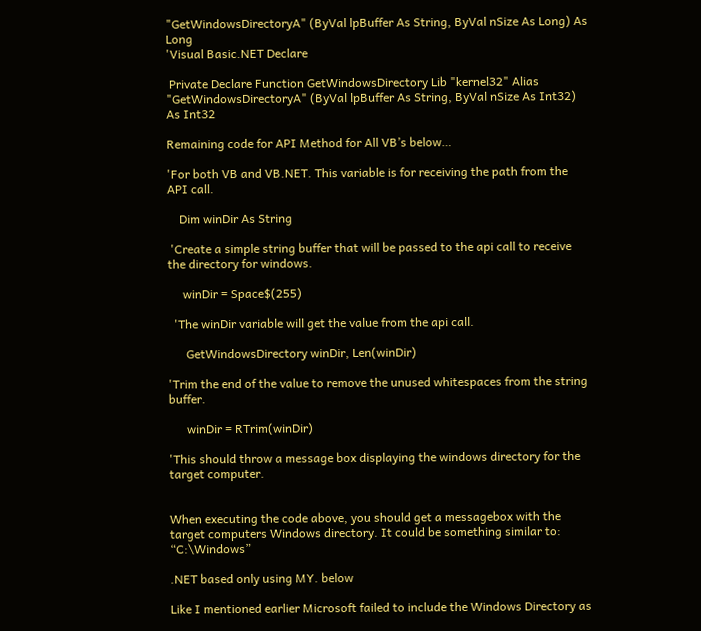"GetWindowsDirectoryA" (ByVal lpBuffer As String, ByVal nSize As Long) As Long
'Visual Basic.NET Declare

 Private Declare Function GetWindowsDirectory Lib "kernel32" Alias "GetWindowsDirectoryA" (ByVal lpBuffer As String, ByVal nSize As Int32) As Int32

Remaining code for API Method for All VB’s below…

'For both VB and VB.NET. This variable is for receiving the path from the API call.

    Dim winDir As String

 'Create a simple string buffer that will be passed to the api call to receive the directory for windows.

     winDir = Space$(255)

  'The winDir variable will get the value from the api call.

      GetWindowsDirectory winDir, Len(winDir)

'Trim the end of the value to remove the unused whitespaces from the string buffer.

      winDir = RTrim(winDir)

'This should throw a message box displaying the windows directory for the target computer.


When executing the code above, you should get a messagebox with the target computers Windows directory. It could be something similar to: “C:\Windows”

.NET based only using MY. below

Like I mentioned earlier Microsoft failed to include the Windows Directory as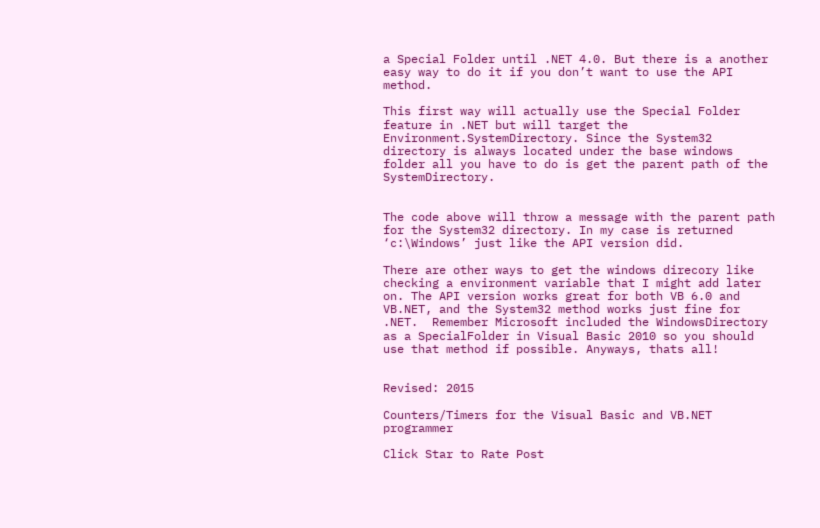a Special Folder until .NET 4.0. But there is a another easy way to do it if you don’t want to use the API method.

This first way will actually use the Special Folder feature in .NET but will target the Environment.SystemDirectory. Since the System32 directory is always located under the base windows folder all you have to do is get the parent path of the SystemDirectory.


The code above will throw a message with the parent path for the System32 directory. In my case is returned ‘c:\Windows’ just like the API version did.

There are other ways to get the windows direcory like checking a environment variable that I might add later on. The API version works great for both VB 6.0 and VB.NET, and the System32 method works just fine for .NET.  Remember Microsoft included the WindowsDirectory as a SpecialFolder in Visual Basic 2010 so you should use that method if possible. Anyways, thats all!


Revised: 2015

Counters/Timers for the Visual Basic and VB.NET programmer

Click Star to Rate Post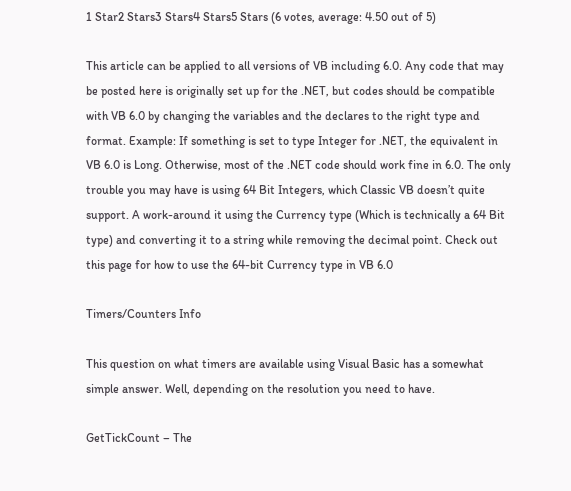1 Star2 Stars3 Stars4 Stars5 Stars (6 votes, average: 4.50 out of 5)

This article can be applied to all versions of VB including 6.0. Any code that may be posted here is originally set up for the .NET, but codes should be compatible with VB 6.0 by changing the variables and the declares to the right type and format. Example: If something is set to type Integer for .NET, the equivalent in VB 6.0 is Long. Otherwise, most of the .NET code should work fine in 6.0. The only trouble you may have is using 64 Bit Integers, which Classic VB doesn’t quite support. A work-around it using the Currency type (Which is technically a 64 Bit type) and converting it to a string while removing the decimal point. Check out this page for how to use the 64-bit Currency type in VB 6.0

Timers/Counters Info

This question on what timers are available using Visual Basic has a somewhat simple answer. Well, depending on the resolution you need to have.

GetTickCount – The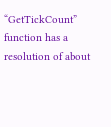“GetTickCount” function has a resolution of about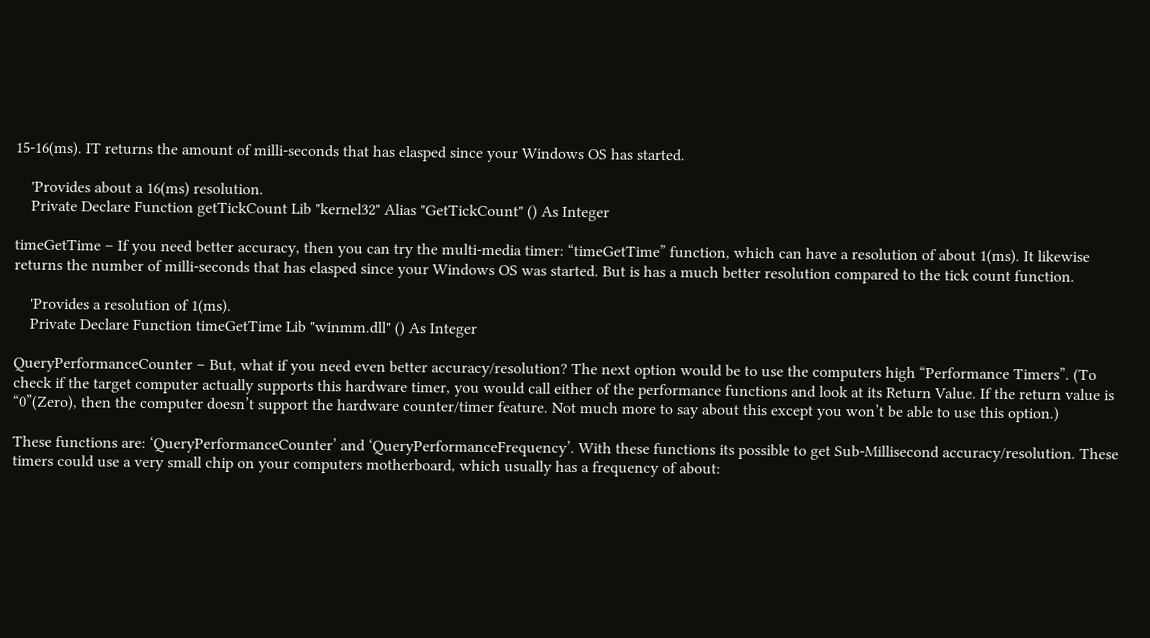15-16(ms). IT returns the amount of milli-seconds that has elasped since your Windows OS has started.

    'Provides about a 16(ms) resolution.
    Private Declare Function getTickCount Lib "kernel32" Alias "GetTickCount" () As Integer

timeGetTime – If you need better accuracy, then you can try the multi-media timer: “timeGetTime” function, which can have a resolution of about 1(ms). It likewise returns the number of milli-seconds that has elasped since your Windows OS was started. But is has a much better resolution compared to the tick count function.

    'Provides a resolution of 1(ms).
    Private Declare Function timeGetTime Lib "winmm.dll" () As Integer

QueryPerformanceCounter – But, what if you need even better accuracy/resolution? The next option would be to use the computers high “Performance Timers”. (To check if the target computer actually supports this hardware timer, you would call either of the performance functions and look at its Return Value. If the return value is “0”(Zero), then the computer doesn’t support the hardware counter/timer feature. Not much more to say about this except you won’t be able to use this option.)

These functions are: ‘QueryPerformanceCounter’ and ‘QueryPerformanceFrequency’. With these functions its possible to get Sub-Millisecond accuracy/resolution. These timers could use a very small chip on your computers motherboard, which usually has a frequency of about: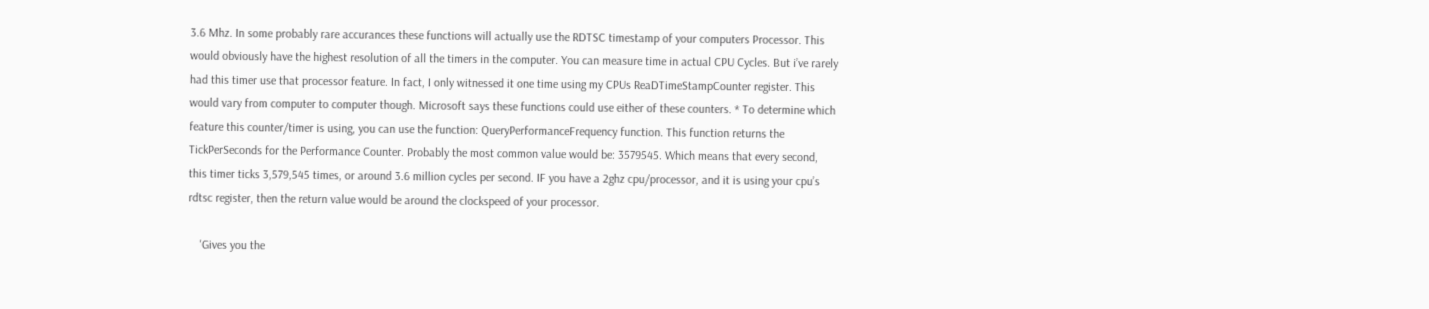3.6 Mhz. In some probably rare accurances these functions will actually use the RDTSC timestamp of your computers Processor. This would obviously have the highest resolution of all the timers in the computer. You can measure time in actual CPU Cycles. But i’ve rarely had this timer use that processor feature. In fact, I only witnessed it one time using my CPUs ReaDTimeStampCounter register. This would vary from computer to computer though. Microsoft says these functions could use either of these counters. * To determine which feature this counter/timer is using, you can use the function: QueryPerformanceFrequency function. This function returns the TickPerSeconds for the Performance Counter. Probably the most common value would be: 3579545. Which means that every second, this timer ticks 3,579,545 times, or around 3.6 million cycles per second. IF you have a 2ghz cpu/processor, and it is using your cpu’s rdtsc register, then the return value would be around the clockspeed of your processor.

    'Gives you the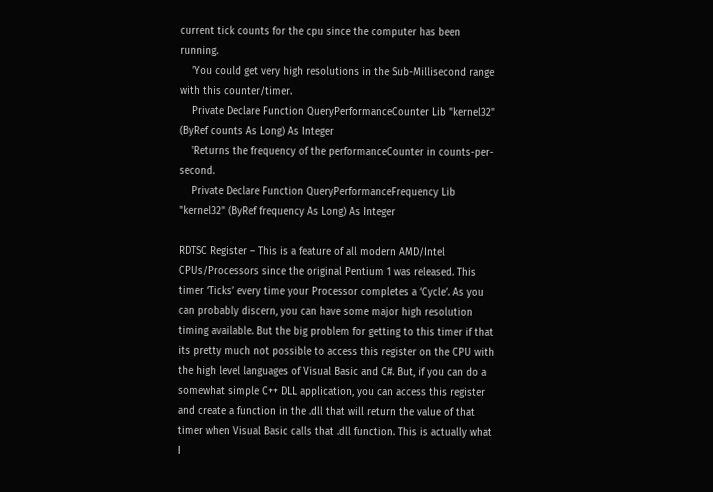current tick counts for the cpu since the computer has been running.
    'You could get very high resolutions in the Sub-Millisecond range with this counter/timer.
    Private Declare Function QueryPerformanceCounter Lib "kernel32" (ByRef counts As Long) As Integer
    'Returns the frequency of the performanceCounter in counts-per-second.
    Private Declare Function QueryPerformanceFrequency Lib "kernel32" (ByRef frequency As Long) As Integer

RDTSC Register – This is a feature of all modern AMD/Intel CPUs/Processors since the original Pentium 1 was released. This timer ‘Ticks’ every time your Processor completes a ‘Cycle’. As you can probably discern, you can have some major high resolution timing available. But the big problem for getting to this timer if that its pretty much not possible to access this register on the CPU with the high level languages of Visual Basic and C#. But, if you can do a somewhat simple C++ DLL application, you can access this register and create a function in the .dll that will return the value of that timer when Visual Basic calls that .dll function. This is actually what I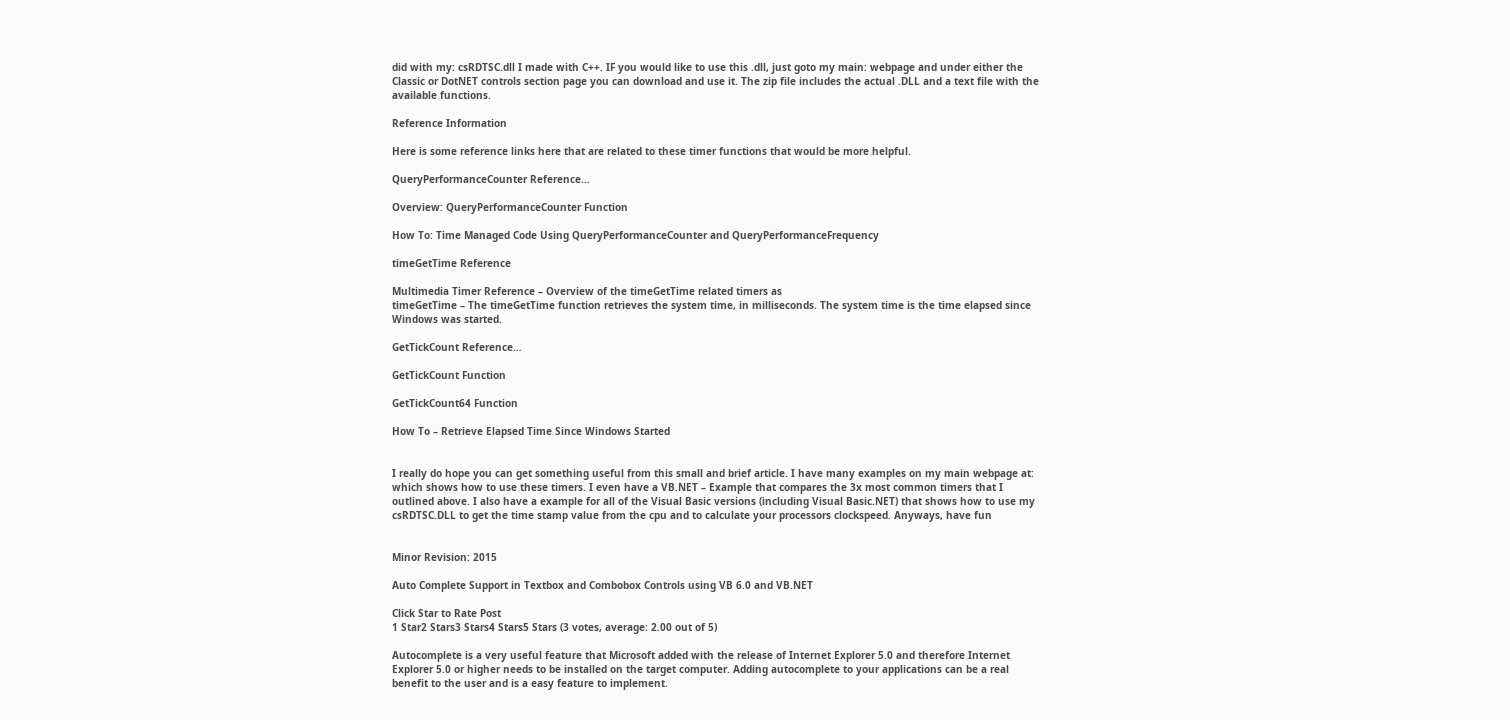did with my: csRDTSC.dll I made with C++. IF you would like to use this .dll, just goto my main: webpage and under either the Classic or DotNET controls section page you can download and use it. The zip file includes the actual .DLL and a text file with the available functions.

Reference Information

Here is some reference links here that are related to these timer functions that would be more helpful.

QueryPerformanceCounter Reference…

Overview: QueryPerformanceCounter Function

How To: Time Managed Code Using QueryPerformanceCounter and QueryPerformanceFrequency

timeGetTime Reference

Multimedia Timer Reference – Overview of the timeGetTime related timers as
timeGetTime – The timeGetTime function retrieves the system time, in milliseconds. The system time is the time elapsed since Windows was started.

GetTickCount Reference…

GetTickCount Function

GetTickCount64 Function

How To – Retrieve Elapsed Time Since Windows Started


I really do hope you can get something useful from this small and brief article. I have many examples on my main webpage at: which shows how to use these timers. I even have a VB.NET – Example that compares the 3x most common timers that I outlined above. I also have a example for all of the Visual Basic versions (including Visual Basic.NET) that shows how to use my csRDTSC.DLL to get the time stamp value from the cpu and to calculate your processors clockspeed. Anyways, have fun


Minor Revision: 2015

Auto Complete Support in Textbox and Combobox Controls using VB 6.0 and VB.NET

Click Star to Rate Post
1 Star2 Stars3 Stars4 Stars5 Stars (3 votes, average: 2.00 out of 5)

Autocomplete is a very useful feature that Microsoft added with the release of Internet Explorer 5.0 and therefore Internet Explorer 5.0 or higher needs to be installed on the target computer. Adding autocomplete to your applications can be a real benefit to the user and is a easy feature to implement.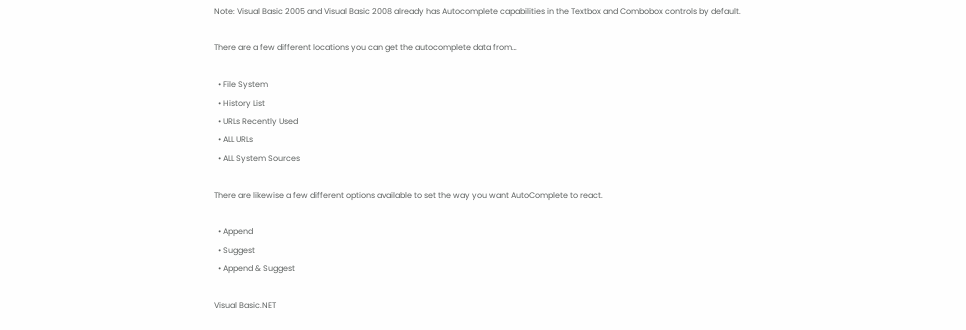Note: Visual Basic 2005 and Visual Basic 2008 already has Autocomplete capabilities in the Textbox and Combobox controls by default.

There are a few different locations you can get the autocomplete data from…

  • File System
  • History List
  • URLs Recently Used
  • ALL URLs
  • ALL System Sources

There are likewise a few different options available to set the way you want AutoComplete to react.

  • Append
  • Suggest
  • Append & Suggest

Visual Basic.NET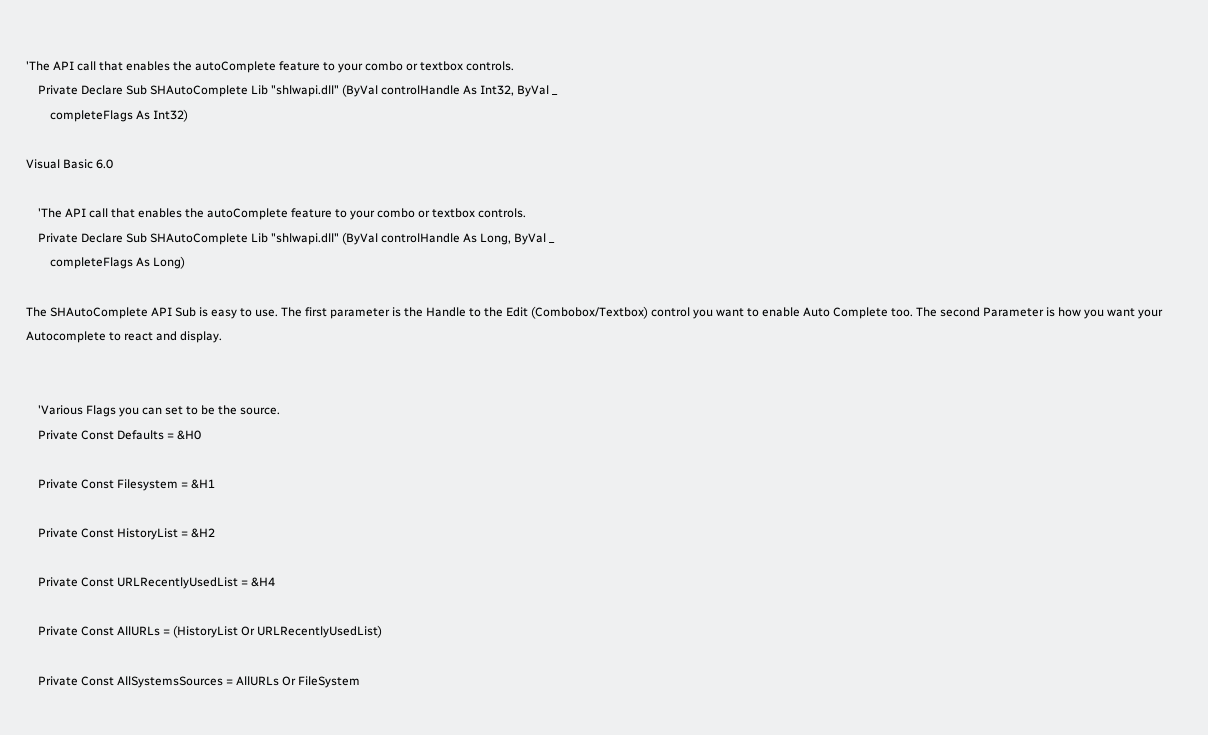'The API call that enables the autoComplete feature to your combo or textbox controls.
    Private Declare Sub SHAutoComplete Lib "shlwapi.dll" (ByVal controlHandle As Int32, ByVal _
        completeFlags As Int32)

Visual Basic 6.0

    'The API call that enables the autoComplete feature to your combo or textbox controls.
    Private Declare Sub SHAutoComplete Lib "shlwapi.dll" (ByVal controlHandle As Long, ByVal _
        completeFlags As Long)

The SHAutoComplete API Sub is easy to use. The first parameter is the Handle to the Edit (Combobox/Textbox) control you want to enable Auto Complete too. The second Parameter is how you want your Autocomplete to react and display.


    'Various Flags you can set to be the source.
    Private Const Defaults = &H0

    Private Const Filesystem = &H1

    Private Const HistoryList = &H2

    Private Const URLRecentlyUsedList = &H4

    Private Const AllURLs = (HistoryList Or URLRecentlyUsedList)

    Private Const AllSystemsSources = AllURLs Or FileSystem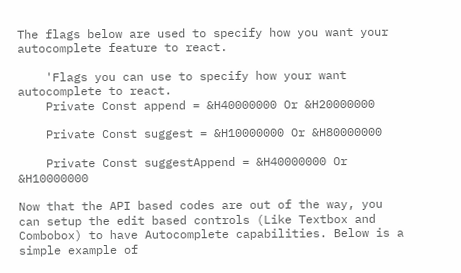The flags below are used to specify how you want your autocomplete feature to react.

    'Flags you can use to specify how your want autocomplete to react.
    Private Const append = &H40000000 Or &H20000000

    Private Const suggest = &H10000000 Or &H80000000

    Private Const suggestAppend = &H40000000 Or &H10000000

Now that the API based codes are out of the way, you can setup the edit based controls (Like Textbox and Combobox) to have Autocomplete capabilities. Below is a simple example of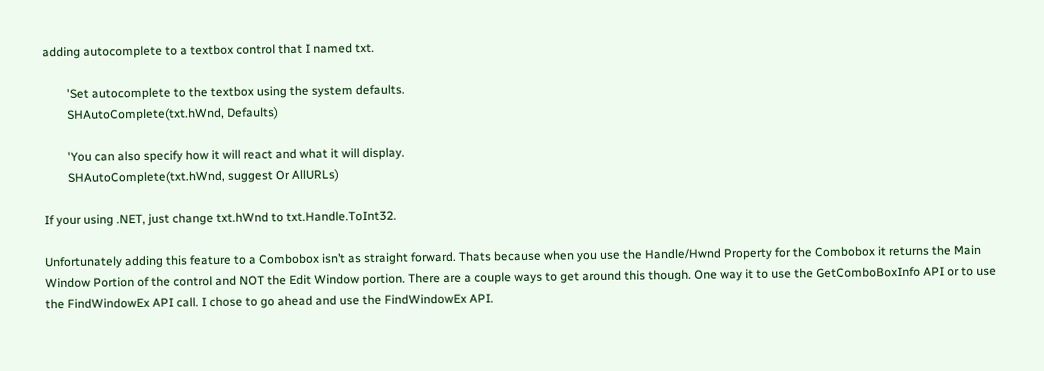adding autocomplete to a textbox control that I named txt.

        'Set autocomplete to the textbox using the system defaults.
        SHAutoComplete(txt.hWnd, Defaults)

        'You can also specify how it will react and what it will display.
        SHAutoComplete(txt.hWnd, suggest Or AllURLs)

If your using .NET, just change txt.hWnd to txt.Handle.ToInt32.

Unfortunately adding this feature to a Combobox isn’t as straight forward. Thats because when you use the Handle/Hwnd Property for the Combobox it returns the Main Window Portion of the control and NOT the Edit Window portion. There are a couple ways to get around this though. One way it to use the GetComboBoxInfo API or to use the FindWindowEx API call. I chose to go ahead and use the FindWindowEx API.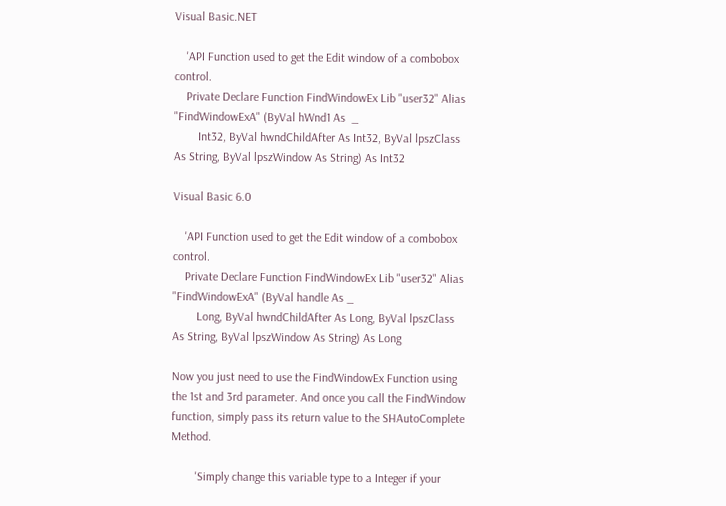Visual Basic.NET

    'API Function used to get the Edit window of a combobox control.
    Private Declare Function FindWindowEx Lib "user32" Alias "FindWindowExA" (ByVal hWnd1 As  _
        Int32, ByVal hwndChildAfter As Int32, ByVal lpszClass As String, ByVal lpszWindow As String) As Int32

Visual Basic 6.0

    'API Function used to get the Edit window of a combobox control.
    Private Declare Function FindWindowEx Lib "user32" Alias "FindWindowExA" (ByVal handle As _
        Long, ByVal hwndChildAfter As Long, ByVal lpszClass As String, ByVal lpszWindow As String) As Long

Now you just need to use the FindWindowEx Function using the 1st and 3rd parameter. And once you call the FindWindow function, simply pass its return value to the SHAutoComplete Method.

        'Simply change this variable type to a Integer if your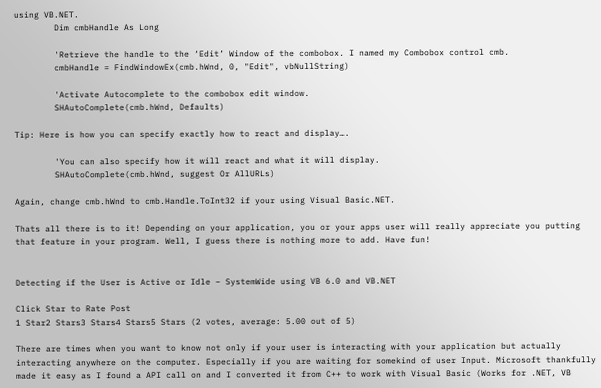using VB.NET.
        Dim cmbHandle As Long

        'Retrieve the handle to the ‘Edit’ Window of the combobox. I named my Combobox control cmb.
        cmbHandle = FindWindowEx(cmb.hWnd, 0, "Edit", vbNullString)

        'Activate Autocomplete to the combobox edit window.
        SHAutoComplete(cmb.hWnd, Defaults)

Tip: Here is how you can specify exactly how to react and display….

        'You can also specify how it will react and what it will display.
        SHAutoComplete(cmb.hWnd, suggest Or AllURLs)

Again, change cmb.hWnd to cmb.Handle.ToInt32 if your using Visual Basic.NET.

Thats all there is to it! Depending on your application, you or your apps user will really appreciate you putting that feature in your program. Well, I guess there is nothing more to add. Have fun!


Detecting if the User is Active or Idle – SystemWide using VB 6.0 and VB.NET

Click Star to Rate Post
1 Star2 Stars3 Stars4 Stars5 Stars (2 votes, average: 5.00 out of 5)

There are times when you want to know not only if your user is interacting with your application but actually interacting anywhere on the computer. Especially if you are waiting for somekind of user Input. Microsoft thankfully made it easy as I found a API call on and I converted it from C++ to work with Visual Basic (Works for .NET, VB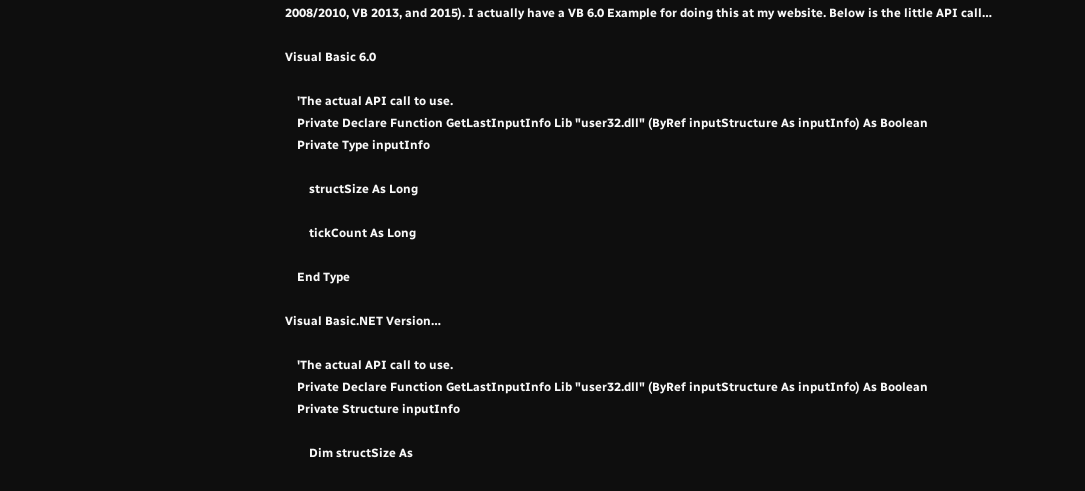2008/2010, VB 2013, and 2015). I actually have a VB 6.0 Example for doing this at my website. Below is the little API call…

Visual Basic 6.0

    'The actual API call to use.
    Private Declare Function GetLastInputInfo Lib "user32.dll" (ByRef inputStructure As inputInfo) As Boolean
    Private Type inputInfo

        structSize As Long

        tickCount As Long

    End Type

Visual Basic.NET Version…

    'The actual API call to use.
    Private Declare Function GetLastInputInfo Lib "user32.dll" (ByRef inputStructure As inputInfo) As Boolean
    Private Structure inputInfo

        Dim structSize As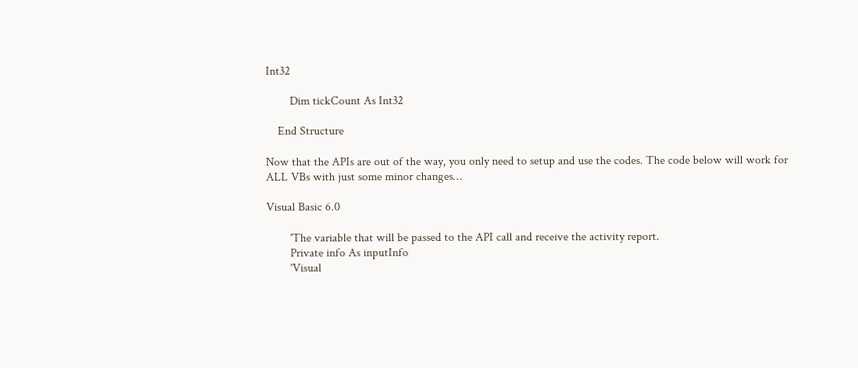Int32

        Dim tickCount As Int32

    End Structure

Now that the APIs are out of the way, you only need to setup and use the codes. The code below will work for ALL VBs with just some minor changes…

Visual Basic 6.0

        'The variable that will be passed to the API call and receive the activity report.
        Private info As inputInfo
        'Visual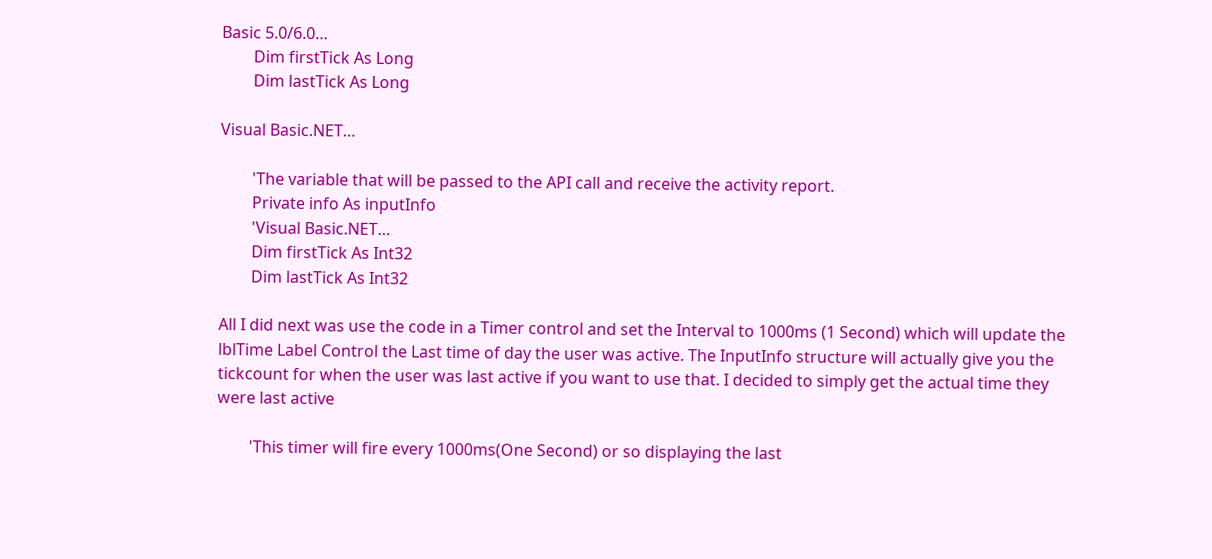Basic 5.0/6.0…
        Dim firstTick As Long
        Dim lastTick As Long

Visual Basic.NET…

        'The variable that will be passed to the API call and receive the activity report.
        Private info As inputInfo
        'Visual Basic.NET…
        Dim firstTick As Int32
        Dim lastTick As Int32

All I did next was use the code in a Timer control and set the Interval to 1000ms (1 Second) which will update the lblTime Label Control the Last time of day the user was active. The InputInfo structure will actually give you the tickcount for when the user was last active if you want to use that. I decided to simply get the actual time they were last active

        'This timer will fire every 1000ms(One Second) or so displaying the last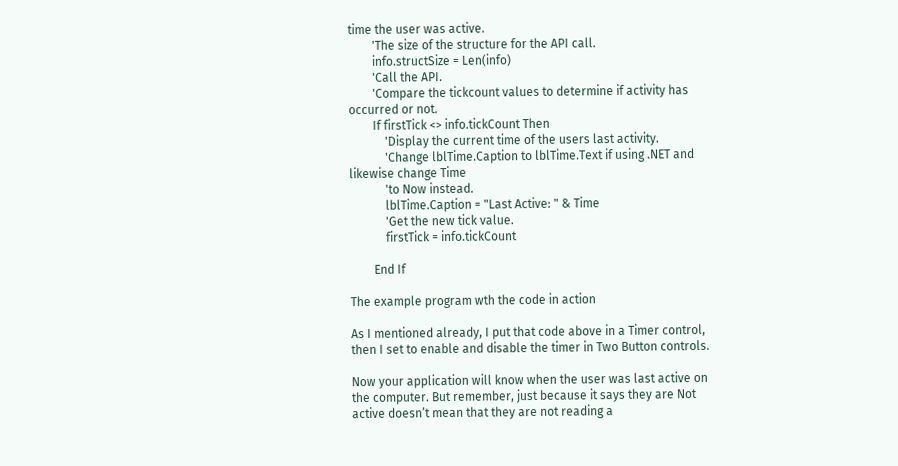time the user was active.
        'The size of the structure for the API call.
        info.structSize = Len(info)
        'Call the API.
        'Compare the tickcount values to determine if activity has occurred or not.
        If firstTick <> info.tickCount Then
            'Display the current time of the users last activity.
            'Change lblTime.Caption to lblTime.Text if using .NET and likewise change Time
            'to Now instead.
            lblTime.Caption = "Last Active: " & Time
            'Get the new tick value.
            firstTick = info.tickCount

        End If

The example program wth the code in action

As I mentioned already, I put that code above in a Timer control, then I set to enable and disable the timer in Two Button controls.

Now your application will know when the user was last active on the computer. But remember, just because it says they are Not active doesn’t mean that they are not reading a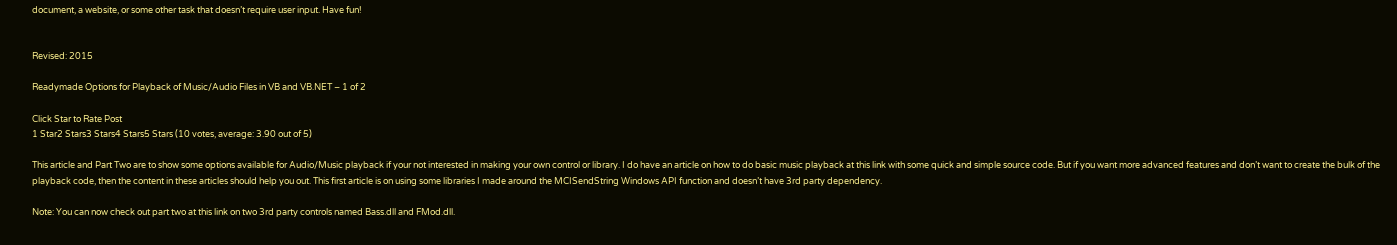document, a website, or some other task that doesn’t require user input. Have fun!


Revised: 2015

Readymade Options for Playback of Music/Audio Files in VB and VB.NET – 1 of 2

Click Star to Rate Post
1 Star2 Stars3 Stars4 Stars5 Stars (10 votes, average: 3.90 out of 5)

This article and Part Two are to show some options available for Audio/Music playback if your not interested in making your own control or library. I do have an article on how to do basic music playback at this link with some quick and simple source code. But if you want more advanced features and don’t want to create the bulk of the playback code, then the content in these articles should help you out. This first article is on using some libraries I made around the MCISendString Windows API function and doesn’t have 3rd party dependency.

Note: You can now check out part two at this link on two 3rd party controls named Bass.dll and FMod.dll.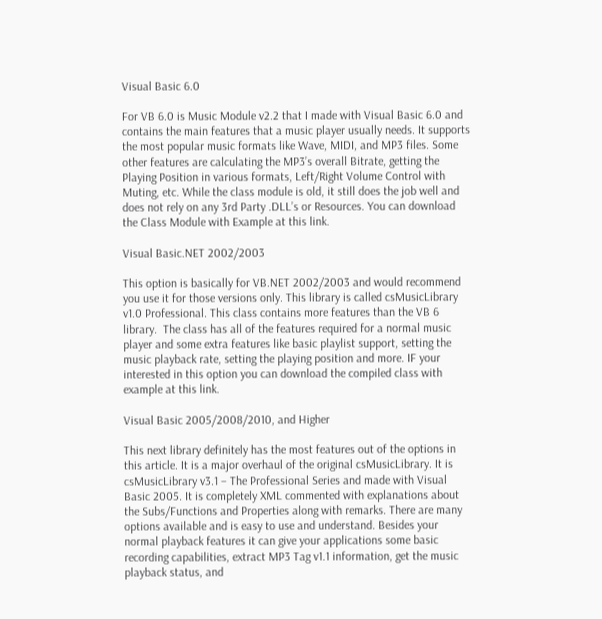Visual Basic 6.0

For VB 6.0 is Music Module v2.2 that I made with Visual Basic 6.0 and contains the main features that a music player usually needs. It supports the most popular music formats like Wave, MIDI, and MP3 files. Some other features are calculating the MP3’s overall Bitrate, getting the Playing Position in various formats, Left/Right Volume Control with Muting, etc. While the class module is old, it still does the job well and does not rely on any 3rd Party .DLL’s or Resources. You can download the Class Module with Example at this link.

Visual Basic.NET 2002/2003

This option is basically for VB.NET 2002/2003 and would recommend you use it for those versions only. This library is called csMusicLibrary v1.0 Professional. This class contains more features than the VB 6 library.  The class has all of the features required for a normal music player and some extra features like basic playlist support, setting the music playback rate, setting the playing position and more. IF your interested in this option you can download the compiled class with example at this link.

Visual Basic 2005/2008/2010, and Higher

This next library definitely has the most features out of the options in this article. It is a major overhaul of the original csMusicLibrary. It is csMusicLibrary v3.1 – The Professional Series and made with Visual Basic 2005. It is completely XML commented with explanations about the Subs/Functions and Properties along with remarks. There are many options available and is easy to use and understand. Besides your normal playback features it can give your applications some basic recording capabilities, extract MP3 Tag v1.1 information, get the music playback status, and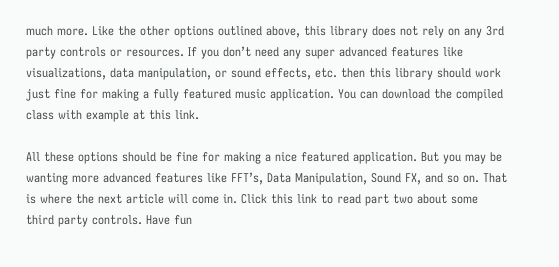much more. Like the other options outlined above, this library does not rely on any 3rd party controls or resources. If you don’t need any super advanced features like visualizations, data manipulation, or sound effects, etc. then this library should work just fine for making a fully featured music application. You can download the compiled class with example at this link.

All these options should be fine for making a nice featured application. But you may be wanting more advanced features like FFT’s, Data Manipulation, Sound FX, and so on. That is where the next article will come in. Click this link to read part two about some third party controls. Have fun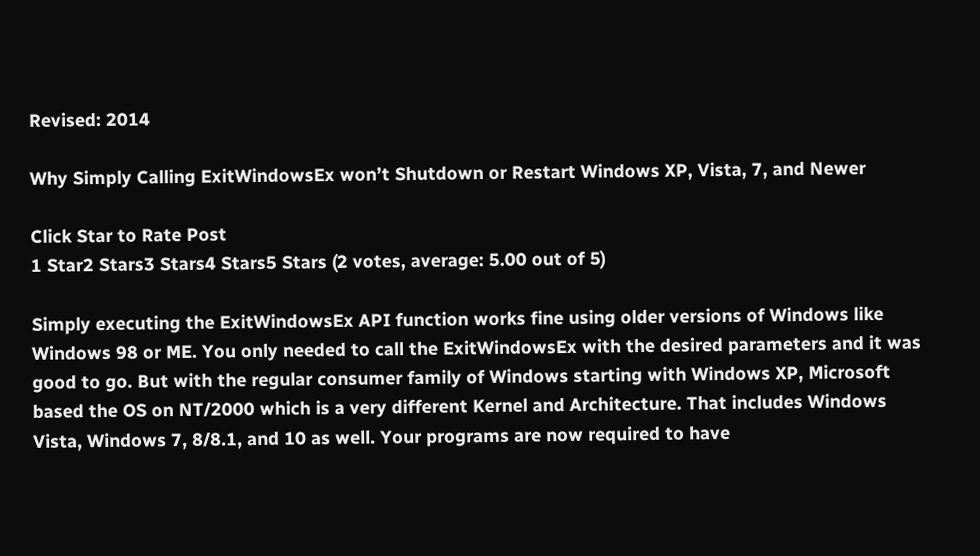Revised: 2014

Why Simply Calling ExitWindowsEx won’t Shutdown or Restart Windows XP, Vista, 7, and Newer

Click Star to Rate Post
1 Star2 Stars3 Stars4 Stars5 Stars (2 votes, average: 5.00 out of 5)

Simply executing the ExitWindowsEx API function works fine using older versions of Windows like Windows 98 or ME. You only needed to call the ExitWindowsEx with the desired parameters and it was good to go. But with the regular consumer family of Windows starting with Windows XP, Microsoft based the OS on NT/2000 which is a very different Kernel and Architecture. That includes Windows Vista, Windows 7, 8/8.1, and 10 as well. Your programs are now required to have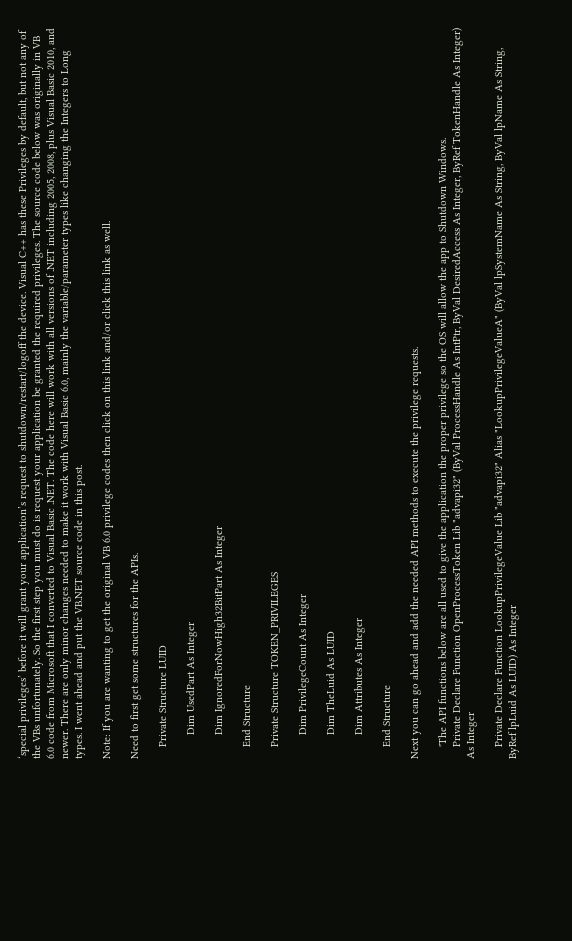‘special privileges’ before it will grant your application’s request to shutdown/restart/logoff the device. Visual C++ has these Privileges by default, but not any of the VBs unfortunately. So the first step you must do is request your application be granted the required privileges. The source code below was originally in VB 6.0 code from Microsoft that I converted to Visual Basic .NET. The code here will work with all versions of .NET including 2005, 2008, plus Visual Basic 2010, and newer. There are only minor changes needed to make it work with Visual Basic 6.0, mainly the variable/parameter types like changing the Integers to Long types. I went ahead and put the VB.NET source code in this post.

Note: If you are wanting to get the original VB 6.0 privilege codes then click on this link and/or click this link as well.

Need to first get some structures for the APIs.

    Private Structure LUID

        Dim UsedPart As Integer

        Dim IgnoredForNowHigh32BitPart As Integer

    End Structure

    Private Structure TOKEN_PRIVILEGES

        Dim PrivilegeCount As Integer

        Dim TheLuid As LUID

        Dim Attributes As Integer

    End Structure

Next you can go ahead and add the needed API methods to execute the privilege requests.

    'The API functions below are all used to give the application the proper privilege so the OS will allow the app to Shutdown Windows.
    Private Declare Function OpenProcessToken Lib "advapi32" (ByVal ProcessHandle As IntPtr, ByVal DesiredAccess As Integer, ByRef TokenHandle As Integer) As Integer

    Private Declare Function LookupPrivilegeValue Lib "advapi32" Alias "LookupPrivilegeValueA" (ByVal lpSystemName As String, ByVal lpName As String, ByRef lpLuid As LUID) As Integer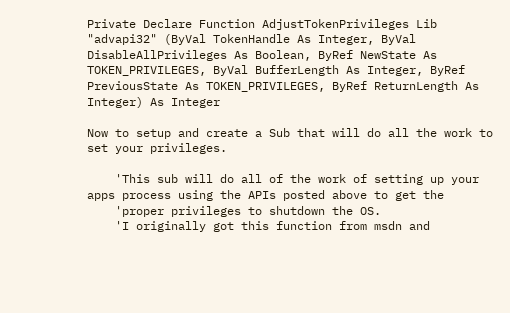Private Declare Function AdjustTokenPrivileges Lib "advapi32" (ByVal TokenHandle As Integer, ByVal DisableAllPrivileges As Boolean, ByRef NewState As TOKEN_PRIVILEGES, ByVal BufferLength As Integer, ByRef PreviousState As TOKEN_PRIVILEGES, ByRef ReturnLength As Integer) As Integer

Now to setup and create a Sub that will do all the work to set your privileges.

    'This sub will do all of the work of setting up your apps process using the APIs posted above to get the
    'proper privileges to shutdown the OS.
    'I originally got this function from msdn and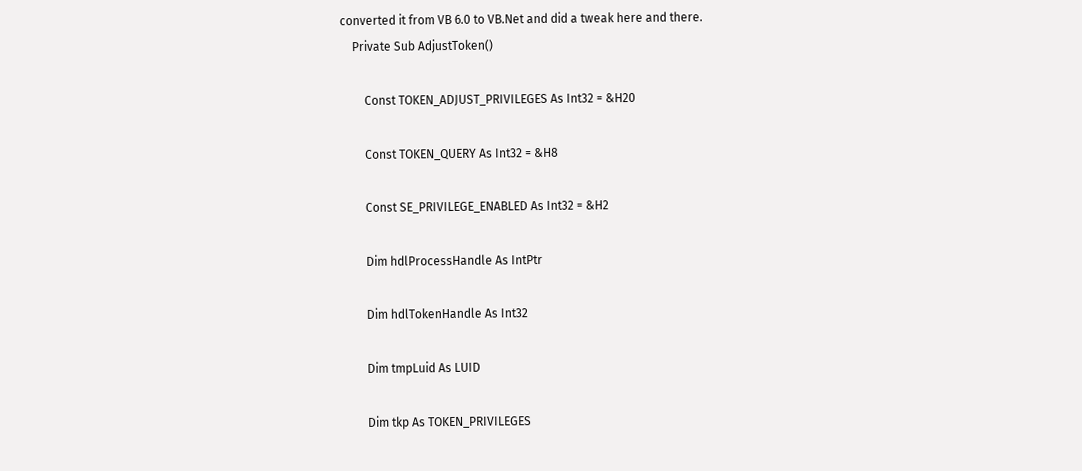converted it from VB 6.0 to VB.Net and did a tweak here and there.
    Private Sub AdjustToken()

        Const TOKEN_ADJUST_PRIVILEGES As Int32 = &H20

        Const TOKEN_QUERY As Int32 = &H8

        Const SE_PRIVILEGE_ENABLED As Int32 = &H2

        Dim hdlProcessHandle As IntPtr

        Dim hdlTokenHandle As Int32

        Dim tmpLuid As LUID

        Dim tkp As TOKEN_PRIVILEGES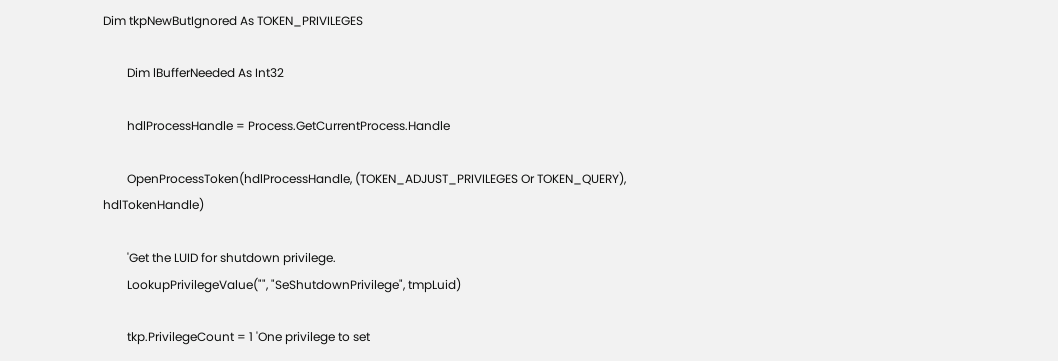Dim tkpNewButIgnored As TOKEN_PRIVILEGES

        Dim lBufferNeeded As Int32

        hdlProcessHandle = Process.GetCurrentProcess.Handle

        OpenProcessToken(hdlProcessHandle, (TOKEN_ADJUST_PRIVILEGES Or TOKEN_QUERY), hdlTokenHandle)

        'Get the LUID for shutdown privilege.
        LookupPrivilegeValue("", "SeShutdownPrivilege", tmpLuid)

        tkp.PrivilegeCount = 1 'One privilege to set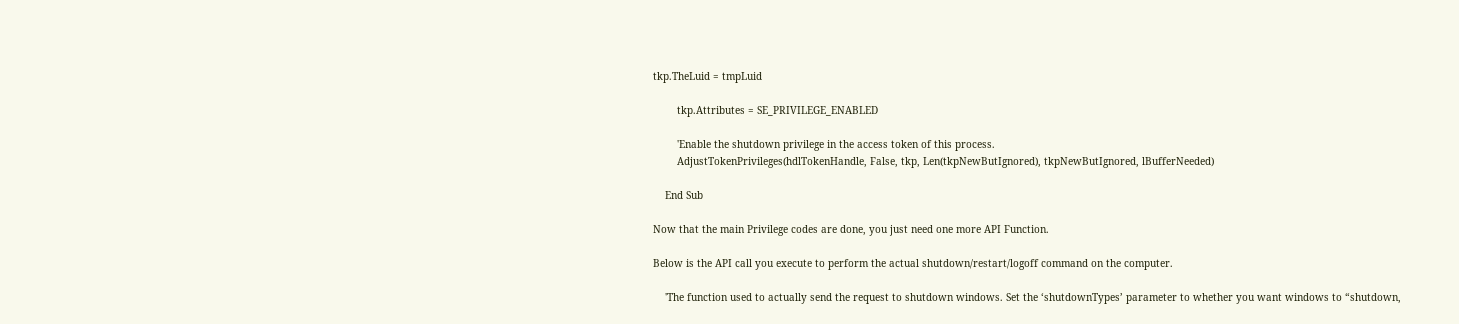tkp.TheLuid = tmpLuid

        tkp.Attributes = SE_PRIVILEGE_ENABLED

        'Enable the shutdown privilege in the access token of this process.
        AdjustTokenPrivileges(hdlTokenHandle, False, tkp, Len(tkpNewButIgnored), tkpNewButIgnored, lBufferNeeded)

    End Sub

Now that the main Privilege codes are done, you just need one more API Function.

Below is the API call you execute to perform the actual shutdown/restart/logoff command on the computer.

    'The function used to actually send the request to shutdown windows. Set the ‘shutdownTypes’ parameter to whether you want windows to “shutdown,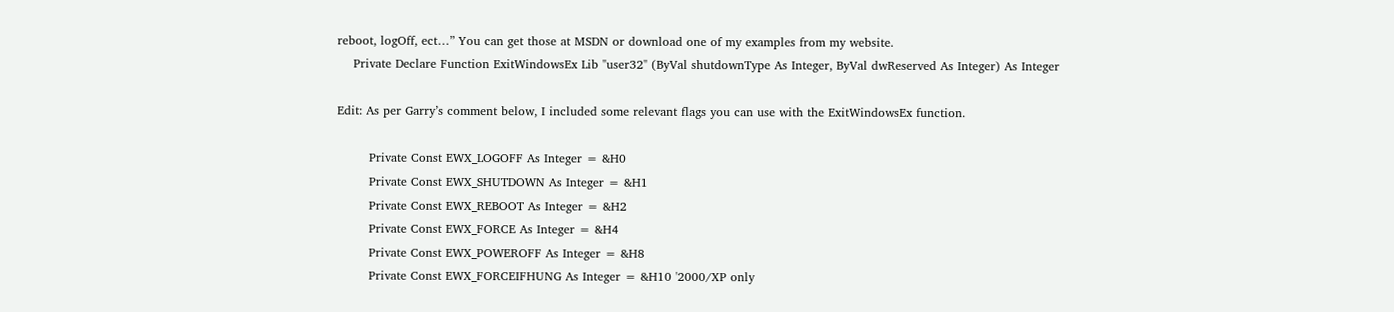reboot, logOff, ect…” You can get those at MSDN or download one of my examples from my website.
    Private Declare Function ExitWindowsEx Lib "user32" (ByVal shutdownType As Integer, ByVal dwReserved As Integer) As Integer

Edit: As per Garry’s comment below, I included some relevant flags you can use with the ExitWindowsEx function.

        Private Const EWX_LOGOFF As Integer = &H0
        Private Const EWX_SHUTDOWN As Integer = &H1
        Private Const EWX_REBOOT As Integer = &H2
        Private Const EWX_FORCE As Integer = &H4
        Private Const EWX_POWEROFF As Integer = &H8
        Private Const EWX_FORCEIFHUNG As Integer = &H10 '2000/XP only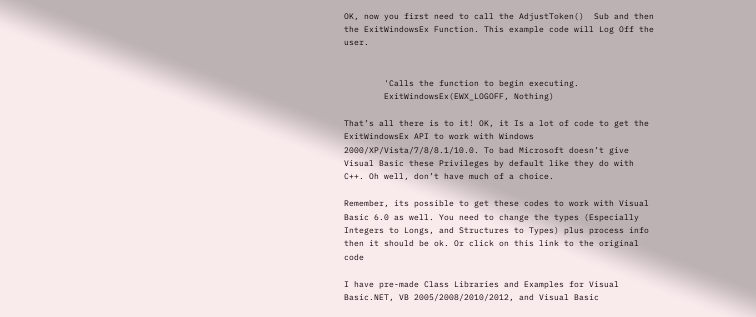OK, now you first need to call the AdjustToken()  Sub and then the ExitWindowsEx Function. This example code will Log Off the user.


        'Calls the function to begin executing.
        ExitWindowsEx(EWX_LOGOFF, Nothing)

That’s all there is to it! OK, it Is a lot of code to get the ExitWindowsEx API to work with Windows 2000/XP/Vista/7/8/8.1/10.0. To bad Microsoft doesn’t give Visual Basic these Privileges by default like they do with C++. Oh well, don’t have much of a choice.

Remember, its possible to get these codes to work with Visual Basic 6.0 as well. You need to change the types (Especially Integers to Longs, and Structures to Types) plus process info then it should be ok. Or click on this link to the original code

I have pre-made Class Libraries and Examples for Visual Basic.NET, VB 2005/2008/2010/2012, and Visual Basic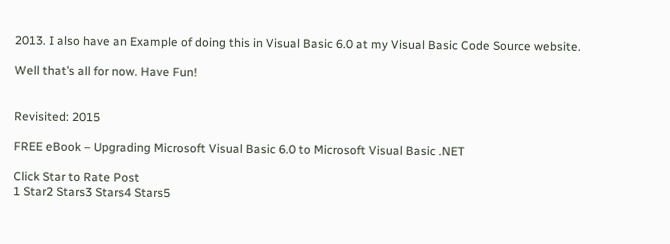2013. I also have an Example of doing this in Visual Basic 6.0 at my Visual Basic Code Source website.

Well that’s all for now. Have Fun!


Revisited: 2015

FREE eBook – Upgrading Microsoft Visual Basic 6.0 to Microsoft Visual Basic .NET

Click Star to Rate Post
1 Star2 Stars3 Stars4 Stars5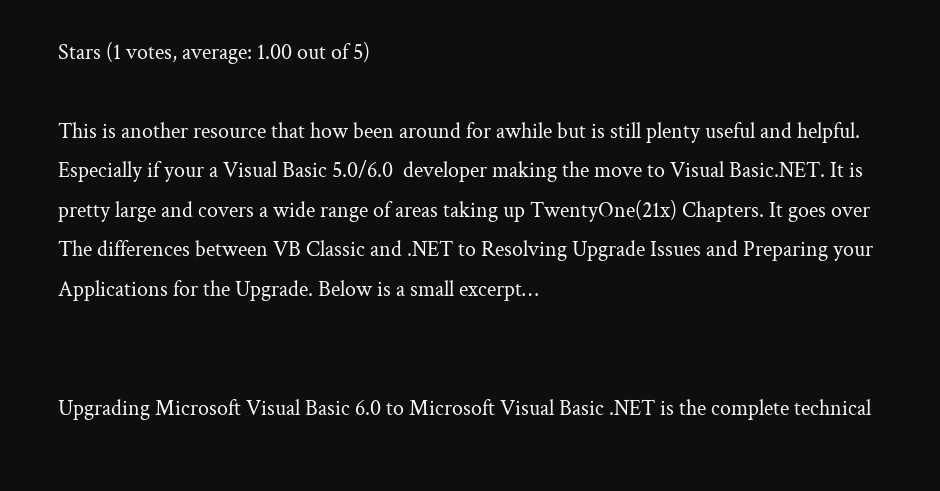Stars (1 votes, average: 1.00 out of 5)

This is another resource that how been around for awhile but is still plenty useful and helpful. Especially if your a Visual Basic 5.0/6.0  developer making the move to Visual Basic.NET. It is pretty large and covers a wide range of areas taking up TwentyOne(21x) Chapters. It goes over The differences between VB Classic and .NET to Resolving Upgrade Issues and Preparing your Applications for the Upgrade. Below is a small excerpt…


Upgrading Microsoft Visual Basic 6.0 to Microsoft Visual Basic .NET is the complete technical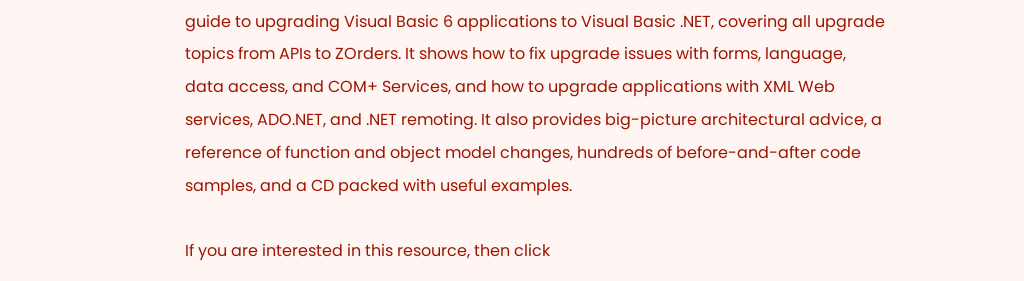guide to upgrading Visual Basic 6 applications to Visual Basic .NET, covering all upgrade topics from APIs to ZOrders. It shows how to fix upgrade issues with forms, language, data access, and COM+ Services, and how to upgrade applications with XML Web services, ADO.NET, and .NET remoting. It also provides big-picture architectural advice, a reference of function and object model changes, hundreds of before-and-after code samples, and a CD packed with useful examples.

If you are interested in this resource, then click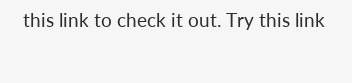this link to check it out. Try this link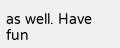as well. Have fun